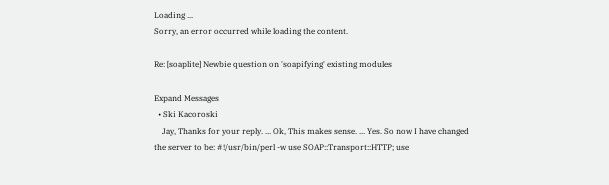Loading ...
Sorry, an error occurred while loading the content.

Re: [soaplite] Newbie question on 'soapifying' existing modules

Expand Messages
  • Ski Kacoroski
    Jay, Thanks for your reply. ... Ok, This makes sense. ... Yes. So now I have changed the server to be: #!/usr/bin/perl -w use SOAP::Transport::HTTP; use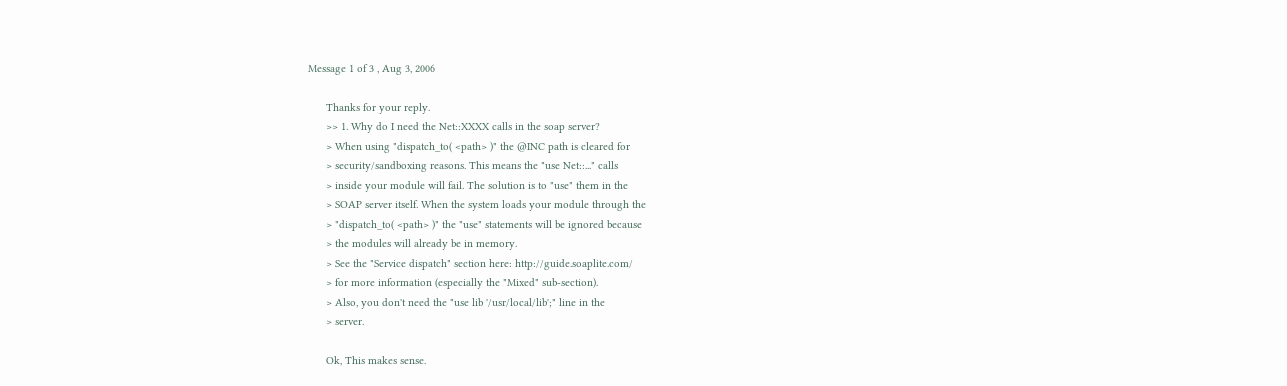Message 1 of 3 , Aug 3, 2006

      Thanks for your reply.
      >> 1. Why do I need the Net::XXXX calls in the soap server?
      > When using "dispatch_to( <path> )" the @INC path is cleared for
      > security/sandboxing reasons. This means the "use Net::..." calls
      > inside your module will fail. The solution is to "use" them in the
      > SOAP server itself. When the system loads your module through the
      > "dispatch_to( <path> )" the "use" statements will be ignored because
      > the modules will already be in memory.
      > See the "Service dispatch" section here: http://guide.soaplite.com/
      > for more information (especially the "Mixed" sub-section).
      > Also, you don't need the "use lib '/usr/local/lib';" line in the
      > server.

      Ok, This makes sense.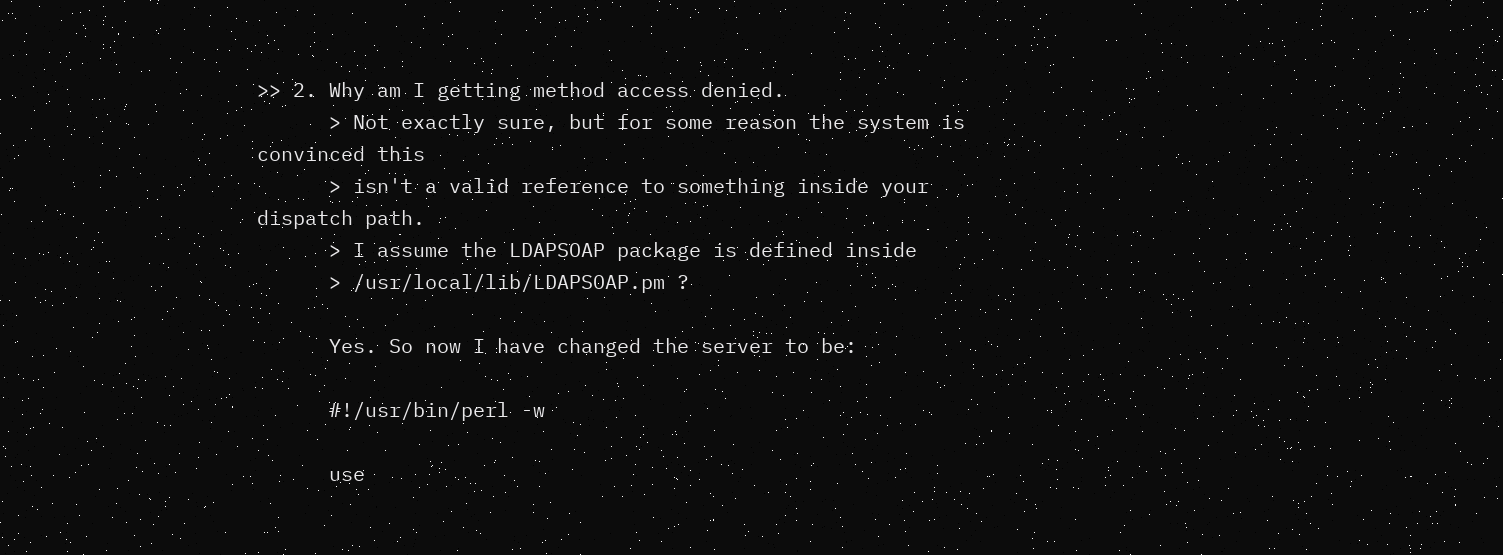>> 2. Why am I getting method access denied.
      > Not exactly sure, but for some reason the system is convinced this
      > isn't a valid reference to something inside your dispatch path.
      > I assume the LDAPSOAP package is defined inside
      > /usr/local/lib/LDAPSOAP.pm ?

      Yes. So now I have changed the server to be:

      #!/usr/bin/perl -w

      use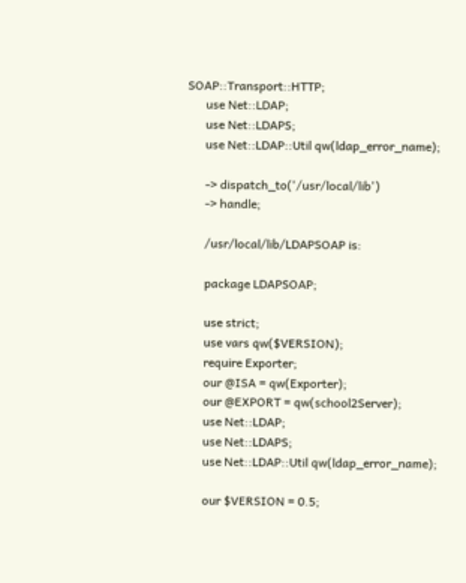SOAP::Transport::HTTP;
      use Net::LDAP;
      use Net::LDAPS;
      use Net::LDAP::Util qw(ldap_error_name);

      -> dispatch_to('/usr/local/lib')
      -> handle;

      /usr/local/lib/LDAPSOAP is:

      package LDAPSOAP;

      use strict;
      use vars qw($VERSION);
      require Exporter;
      our @ISA = qw(Exporter);
      our @EXPORT = qw(school2Server);
      use Net::LDAP;
      use Net::LDAPS;
      use Net::LDAP::Util qw(ldap_error_name);

      our $VERSION = 0.5;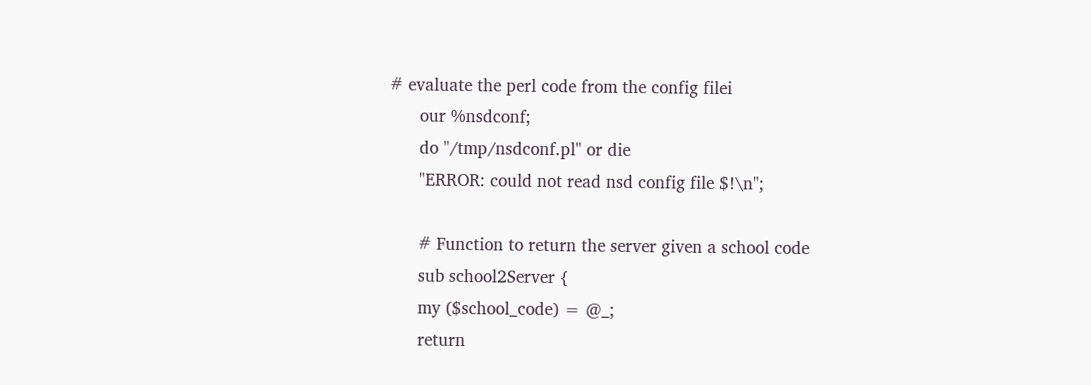# evaluate the perl code from the config filei
      our %nsdconf;
      do "/tmp/nsdconf.pl" or die
      "ERROR: could not read nsd config file $!\n";

      # Function to return the server given a school code
      sub school2Server {
      my ($school_code) = @_;
      return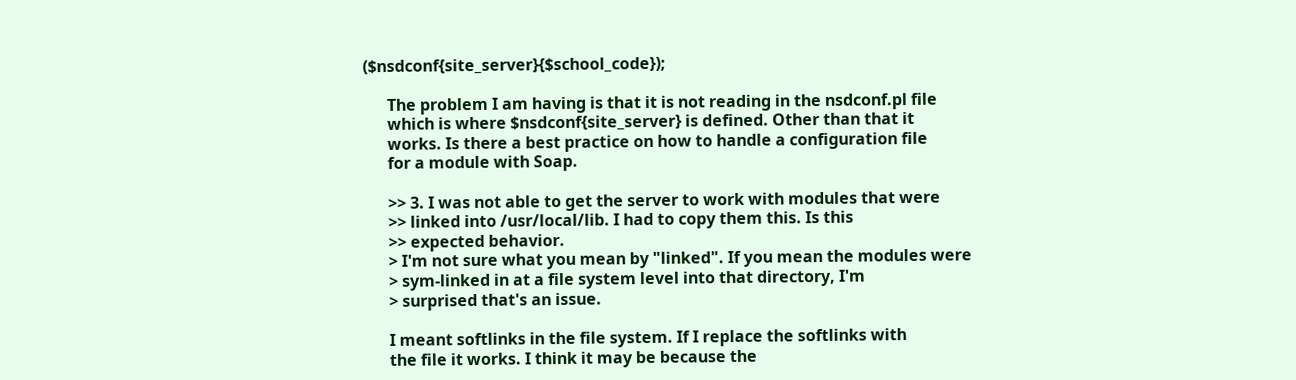($nsdconf{site_server}{$school_code});

      The problem I am having is that it is not reading in the nsdconf.pl file
      which is where $nsdconf{site_server} is defined. Other than that it
      works. Is there a best practice on how to handle a configuration file
      for a module with Soap.

      >> 3. I was not able to get the server to work with modules that were
      >> linked into /usr/local/lib. I had to copy them this. Is this
      >> expected behavior.
      > I'm not sure what you mean by "linked". If you mean the modules were
      > sym-linked in at a file system level into that directory, I'm
      > surprised that's an issue.

      I meant softlinks in the file system. If I replace the softlinks with
      the file it works. I think it may be because the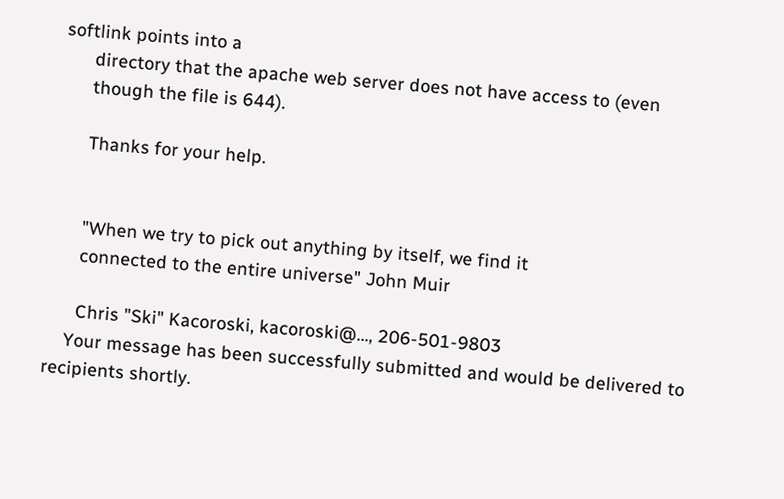softlink points into a
      directory that the apache web server does not have access to (even
      though the file is 644).

      Thanks for your help.


      "When we try to pick out anything by itself, we find it
      connected to the entire universe" John Muir

      Chris "Ski" Kacoroski, kacoroski@..., 206-501-9803
    Your message has been successfully submitted and would be delivered to recipients shortly.